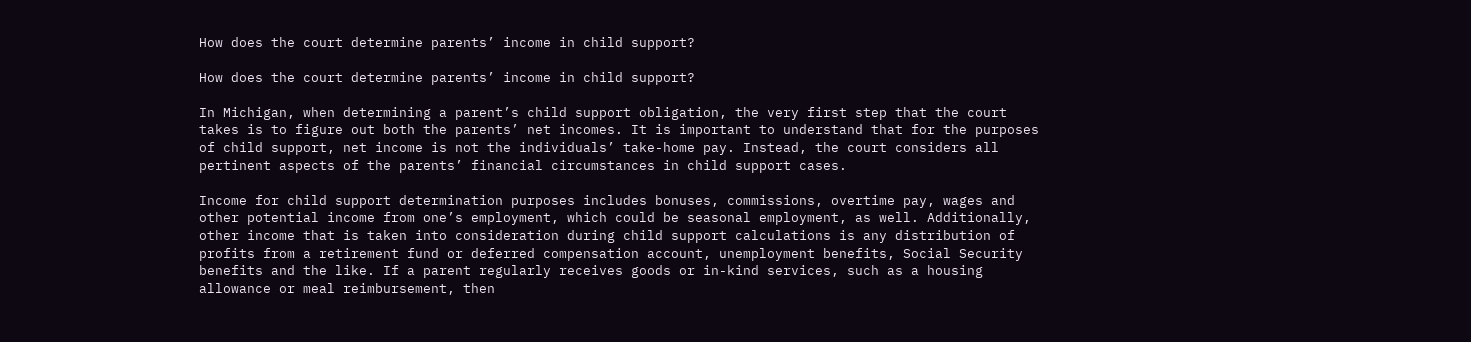How does the court determine parents’ income in child support?

How does the court determine parents’ income in child support?

In Michigan, when determining a parent’s child support obligation, the very first step that the court takes is to figure out both the parents’ net incomes. It is important to understand that for the purposes of child support, net income is not the individuals’ take-home pay. Instead, the court considers all pertinent aspects of the parents’ financial circumstances in child support cases.

Income for child support determination purposes includes bonuses, commissions, overtime pay, wages and other potential income from one’s employment, which could be seasonal employment, as well. Additionally, other income that is taken into consideration during child support calculations is any distribution of profits from a retirement fund or deferred compensation account, unemployment benefits, Social Security benefits and the like. If a parent regularly receives goods or in-kind services, such as a housing allowance or meal reimbursement, then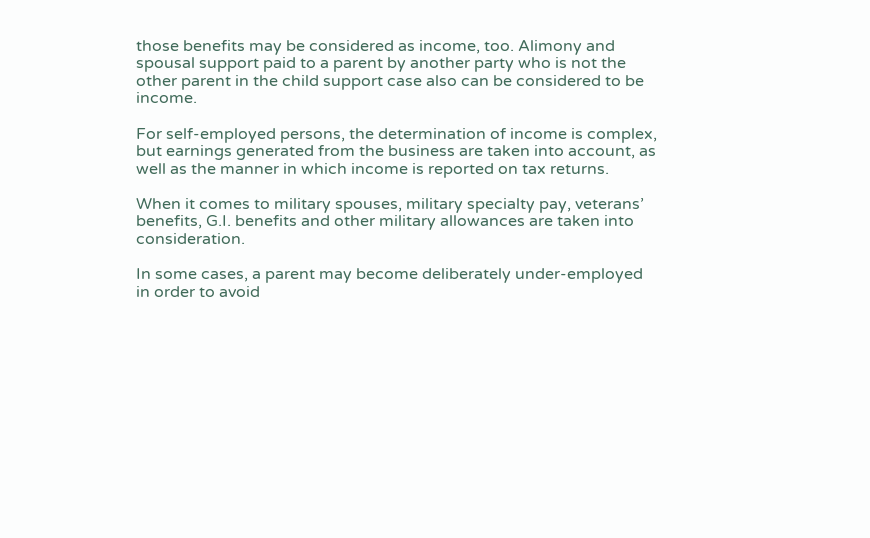those benefits may be considered as income, too. Alimony and spousal support paid to a parent by another party who is not the other parent in the child support case also can be considered to be income.

For self-employed persons, the determination of income is complex, but earnings generated from the business are taken into account, as well as the manner in which income is reported on tax returns.

When it comes to military spouses, military specialty pay, veterans’ benefits, G.I. benefits and other military allowances are taken into consideration.

In some cases, a parent may become deliberately under-employed in order to avoid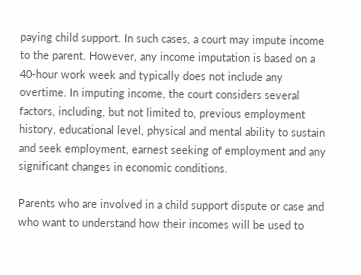paying child support. In such cases, a court may impute income to the parent. However, any income imputation is based on a 40-hour work week and typically does not include any overtime. In imputing income, the court considers several factors, including, but not limited to, previous employment history, educational level, physical and mental ability to sustain and seek employment, earnest seeking of employment and any significant changes in economic conditions.

Parents who are involved in a child support dispute or case and who want to understand how their incomes will be used to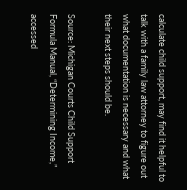calculate child support, may find it helpful to talk with a family law attorney to figure out what documentation is necessary and what their next steps should be.

Source: Michigan Courts Child Support Formula Manual, “Determining Income,” accessed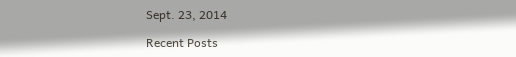Sept. 23, 2014

Recent Posts